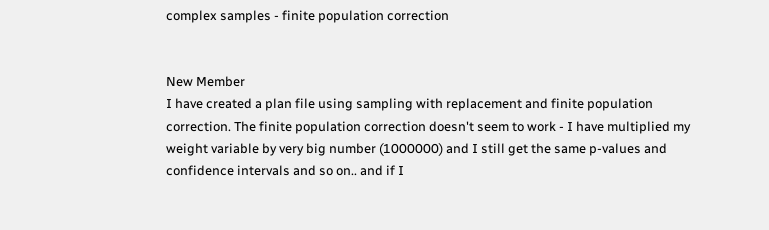complex samples - finite population correction


New Member
I have created a plan file using sampling with replacement and finite population correction. The finite population correction doesn't seem to work - I have multiplied my weight variable by very big number (1000000) and I still get the same p-values and confidence intervals and so on.. and if I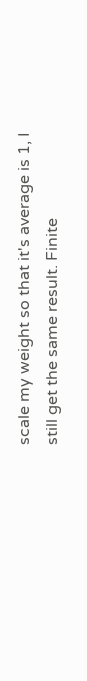scale my weight so that it's average is 1, I still get the same result. Finite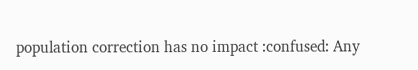population correction has no impact :confused: Any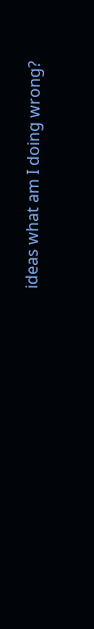ideas what am I doing wrong?